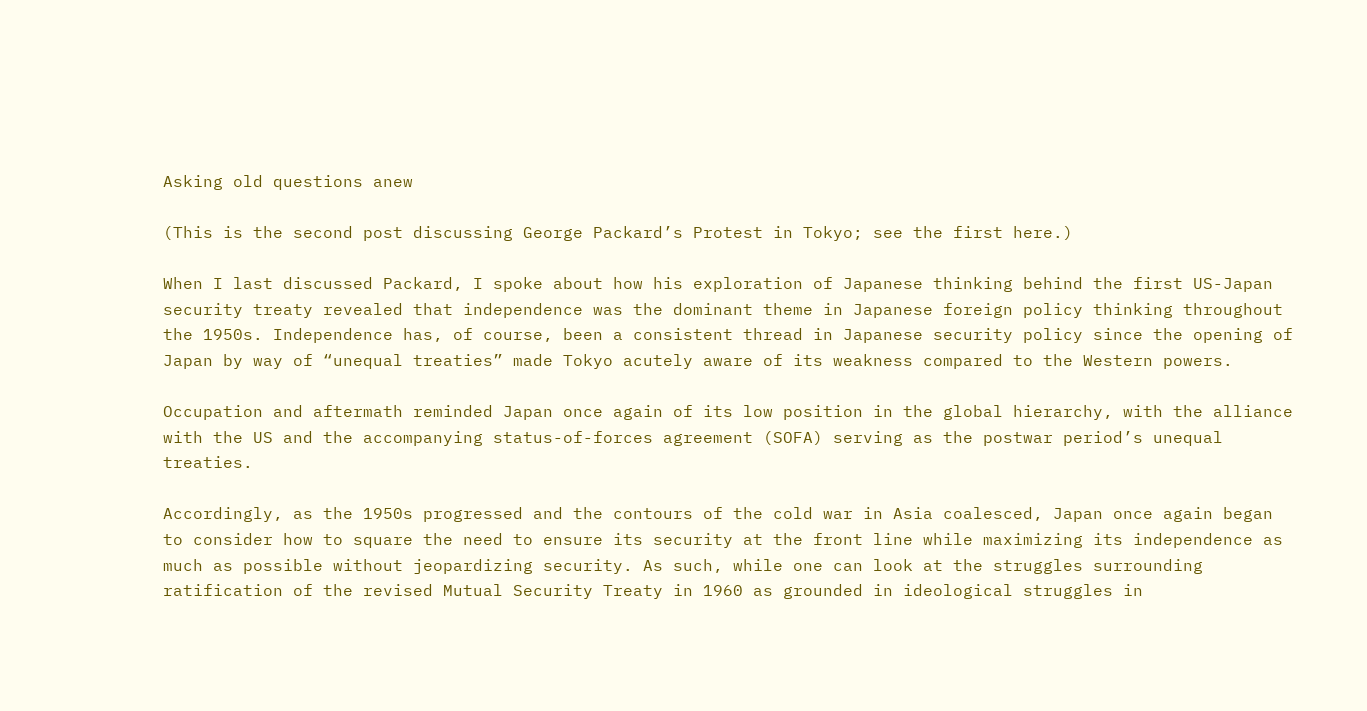Asking old questions anew

(This is the second post discussing George Packard’s Protest in Tokyo; see the first here.)

When I last discussed Packard, I spoke about how his exploration of Japanese thinking behind the first US-Japan security treaty revealed that independence was the dominant theme in Japanese foreign policy thinking throughout the 1950s. Independence has, of course, been a consistent thread in Japanese security policy since the opening of Japan by way of “unequal treaties” made Tokyo acutely aware of its weakness compared to the Western powers.

Occupation and aftermath reminded Japan once again of its low position in the global hierarchy, with the alliance with the US and the accompanying status-of-forces agreement (SOFA) serving as the postwar period’s unequal treaties.

Accordingly, as the 1950s progressed and the contours of the cold war in Asia coalesced, Japan once again began to consider how to square the need to ensure its security at the front line while maximizing its independence as much as possible without jeopardizing security. As such, while one can look at the struggles surrounding ratification of the revised Mutual Security Treaty in 1960 as grounded in ideological struggles in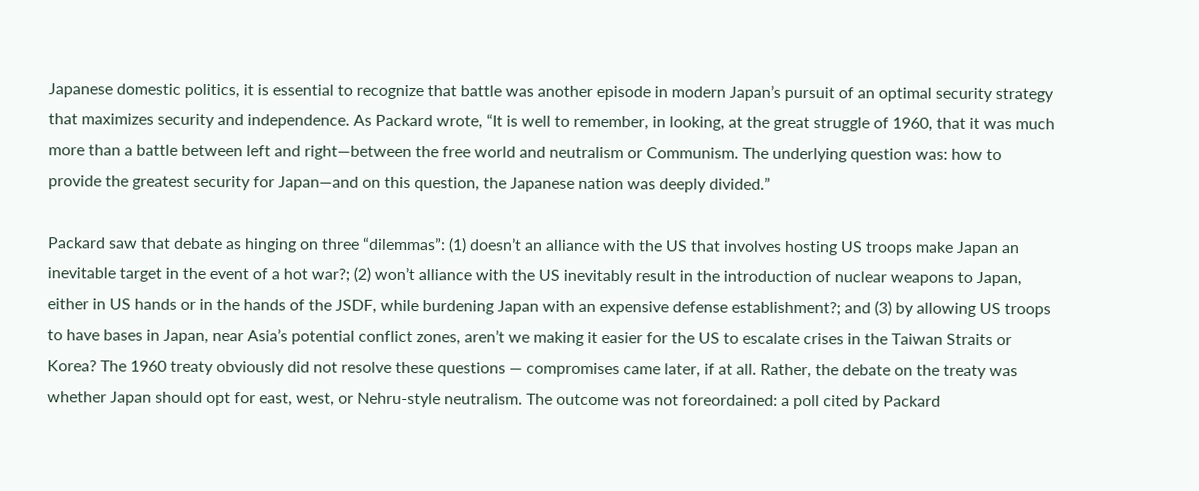Japanese domestic politics, it is essential to recognize that battle was another episode in modern Japan’s pursuit of an optimal security strategy that maximizes security and independence. As Packard wrote, “It is well to remember, in looking, at the great struggle of 1960, that it was much more than a battle between left and right—between the free world and neutralism or Communism. The underlying question was: how to provide the greatest security for Japan—and on this question, the Japanese nation was deeply divided.”

Packard saw that debate as hinging on three “dilemmas”: (1) doesn’t an alliance with the US that involves hosting US troops make Japan an inevitable target in the event of a hot war?; (2) won’t alliance with the US inevitably result in the introduction of nuclear weapons to Japan, either in US hands or in the hands of the JSDF, while burdening Japan with an expensive defense establishment?; and (3) by allowing US troops to have bases in Japan, near Asia’s potential conflict zones, aren’t we making it easier for the US to escalate crises in the Taiwan Straits or Korea? The 1960 treaty obviously did not resolve these questions — compromises came later, if at all. Rather, the debate on the treaty was whether Japan should opt for east, west, or Nehru-style neutralism. The outcome was not foreordained: a poll cited by Packard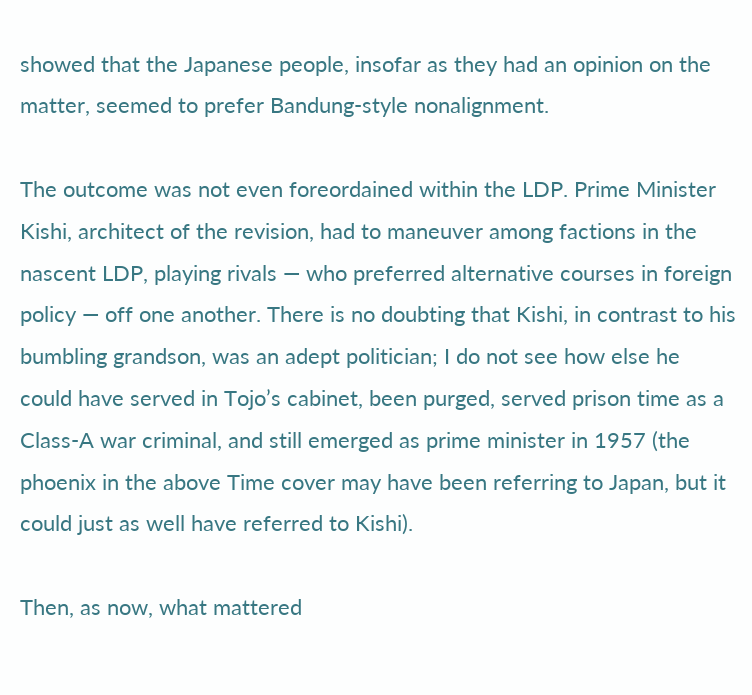showed that the Japanese people, insofar as they had an opinion on the matter, seemed to prefer Bandung-style nonalignment.

The outcome was not even foreordained within the LDP. Prime Minister Kishi, architect of the revision, had to maneuver among factions in the nascent LDP, playing rivals — who preferred alternative courses in foreign policy — off one another. There is no doubting that Kishi, in contrast to his bumbling grandson, was an adept politician; I do not see how else he could have served in Tojo’s cabinet, been purged, served prison time as a Class-A war criminal, and still emerged as prime minister in 1957 (the phoenix in the above Time cover may have been referring to Japan, but it could just as well have referred to Kishi).

Then, as now, what mattered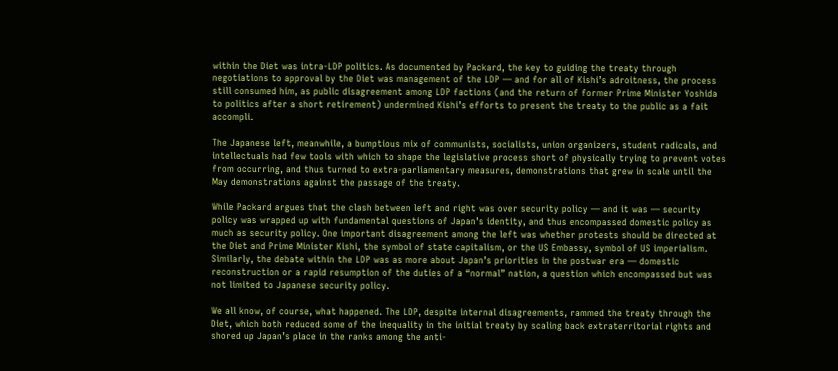within the Diet was intra-LDP politics. As documented by Packard, the key to guiding the treaty through negotiations to approval by the Diet was management of the LDP — and for all of Kishi’s adroitness, the process still consumed him, as public disagreement among LDP factions (and the return of former Prime Minister Yoshida to politics after a short retirement) undermined Kishi’s efforts to present the treaty to the public as a fait accompli.

The Japanese left, meanwhile, a bumptious mix of communists, socialists, union organizers, student radicals, and intellectuals had few tools with which to shape the legislative process short of physically trying to prevent votes from occurring, and thus turned to extra-parliamentary measures, demonstrations that grew in scale until the May demonstrations against the passage of the treaty.

While Packard argues that the clash between left and right was over security policy — and it was — security policy was wrapped up with fundamental questions of Japan’s identity, and thus encompassed domestic policy as much as security policy. One important disagreement among the left was whether protests should be directed at the Diet and Prime Minister Kishi, the symbol of state capitalism, or the US Embassy, symbol of US imperialism. Similarly, the debate within the LDP was as more about Japan’s priorities in the postwar era — domestic reconstruction or a rapid resumption of the duties of a “normal” nation, a question which encompassed but was not limited to Japanese security policy.

We all know, of course, what happened. The LDP, despite internal disagreements, rammed the treaty through the Diet, which both reduced some of the inequality in the initial treaty by scaling back extraterritorial rights and shored up Japan’s place in the ranks among the anti-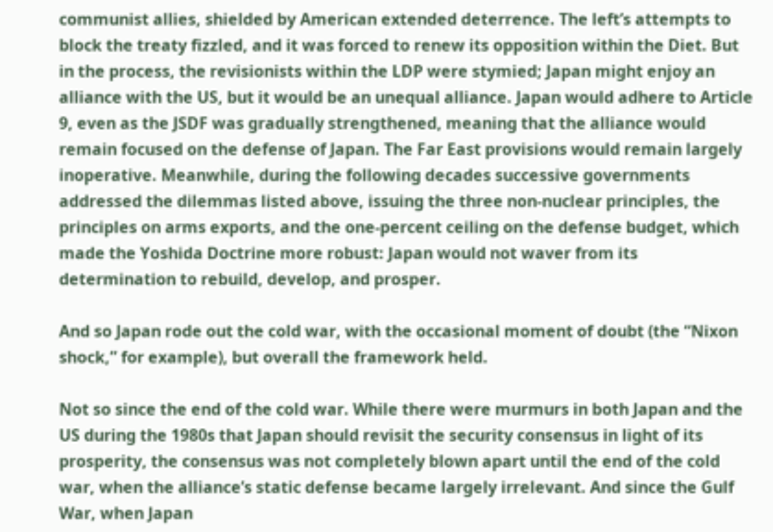communist allies, shielded by American extended deterrence. The left’s attempts to block the treaty fizzled, and it was forced to renew its opposition within the Diet. But in the process, the revisionists within the LDP were stymied; Japan might enjoy an alliance with the US, but it would be an unequal alliance. Japan would adhere to Article 9, even as the JSDF was gradually strengthened, meaning that the alliance would remain focused on the defense of Japan. The Far East provisions would remain largely inoperative. Meanwhile, during the following decades successive governments addressed the dilemmas listed above, issuing the three non-nuclear principles, the principles on arms exports, and the one-percent ceiling on the defense budget, which made the Yoshida Doctrine more robust: Japan would not waver from its determination to rebuild, develop, and prosper.

And so Japan rode out the cold war, with the occasional moment of doubt (the “Nixon shock,” for example), but overall the framework held.

Not so since the end of the cold war. While there were murmurs in both Japan and the US during the 1980s that Japan should revisit the security consensus in light of its prosperity, the consensus was not completely blown apart until the end of the cold war, when the alliance’s static defense became largely irrelevant. And since the Gulf War, when Japan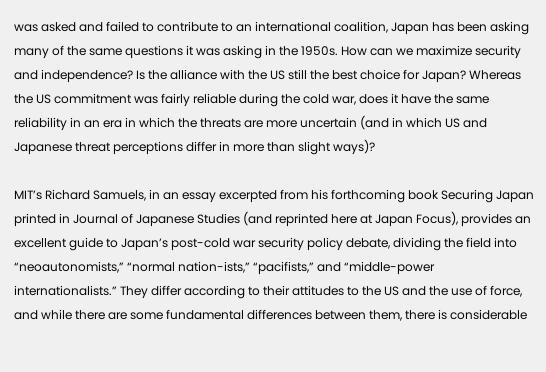was asked and failed to contribute to an international coalition, Japan has been asking many of the same questions it was asking in the 1950s. How can we maximize security and independence? Is the alliance with the US still the best choice for Japan? Whereas the US commitment was fairly reliable during the cold war, does it have the same reliability in an era in which the threats are more uncertain (and in which US and Japanese threat perceptions differ in more than slight ways)?

MIT’s Richard Samuels, in an essay excerpted from his forthcoming book Securing Japan printed in Journal of Japanese Studies (and reprinted here at Japan Focus), provides an excellent guide to Japan’s post-cold war security policy debate, dividing the field into “neoautonomists,” “normal nation-ists,” “pacifists,” and “middle-power internationalists.” They differ according to their attitudes to the US and the use of force, and while there are some fundamental differences between them, there is considerable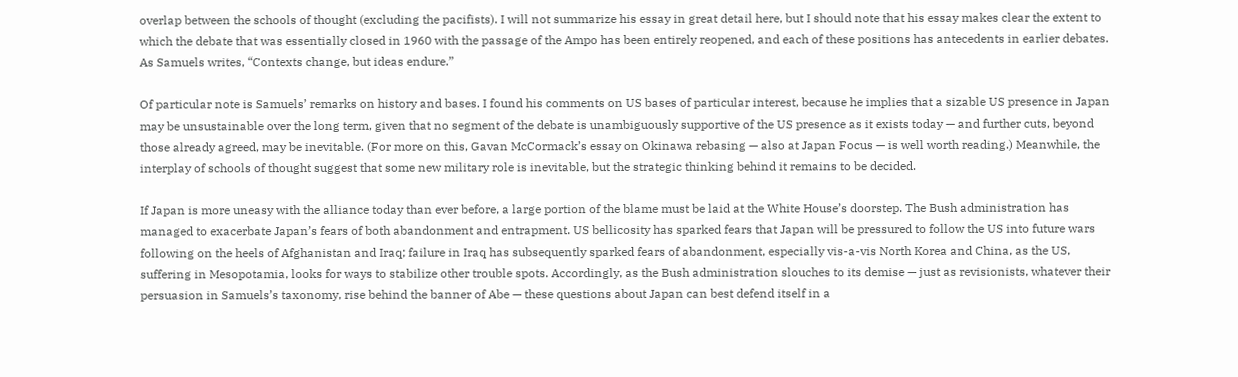overlap between the schools of thought (excluding the pacifists). I will not summarize his essay in great detail here, but I should note that his essay makes clear the extent to which the debate that was essentially closed in 1960 with the passage of the Ampo has been entirely reopened, and each of these positions has antecedents in earlier debates. As Samuels writes, “Contexts change, but ideas endure.”

Of particular note is Samuels’ remarks on history and bases. I found his comments on US bases of particular interest, because he implies that a sizable US presence in Japan may be unsustainable over the long term, given that no segment of the debate is unambiguously supportive of the US presence as it exists today — and further cuts, beyond those already agreed, may be inevitable. (For more on this, Gavan McCormack’s essay on Okinawa rebasing — also at Japan Focus — is well worth reading.) Meanwhile, the interplay of schools of thought suggest that some new military role is inevitable, but the strategic thinking behind it remains to be decided.

If Japan is more uneasy with the alliance today than ever before, a large portion of the blame must be laid at the White House’s doorstep. The Bush administration has managed to exacerbate Japan’s fears of both abandonment and entrapment. US bellicosity has sparked fears that Japan will be pressured to follow the US into future wars following on the heels of Afghanistan and Iraq; failure in Iraq has subsequently sparked fears of abandonment, especially vis-a-vis North Korea and China, as the US, suffering in Mesopotamia, looks for ways to stabilize other trouble spots. Accordingly, as the Bush administration slouches to its demise — just as revisionists, whatever their persuasion in Samuels’s taxonomy, rise behind the banner of Abe — these questions about Japan can best defend itself in a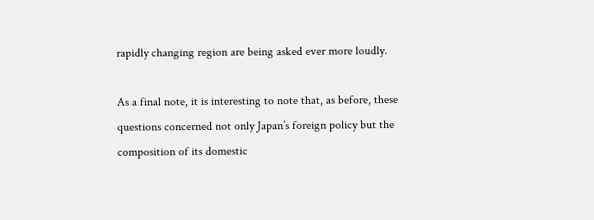rapidly changing region are being asked ever more loudly.

As a final note, it is interesting to note that, as before, these questions concerned not only Japan’s foreign policy but the composition of its domestic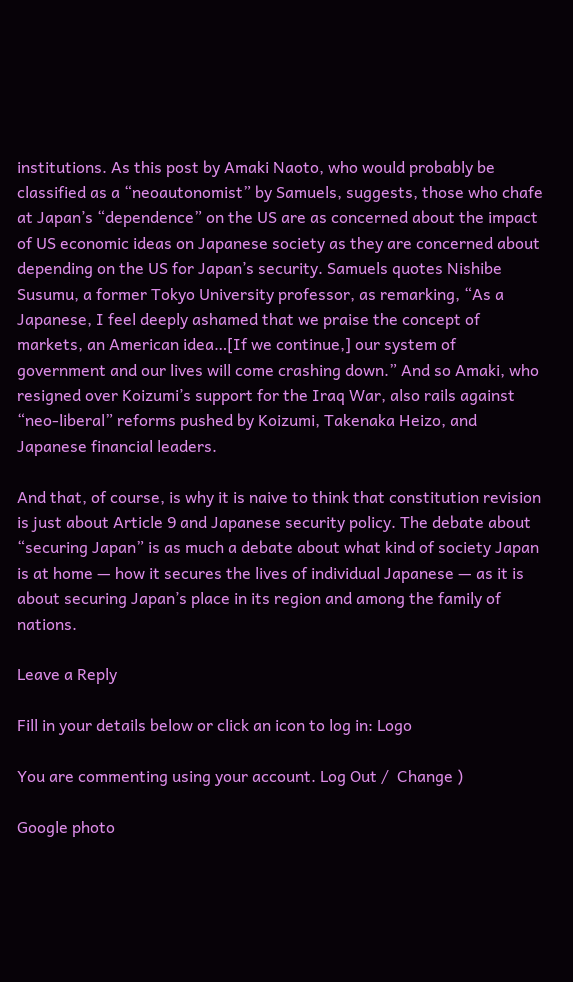institutions. As this post by Amaki Naoto, who would probably be classified as a “neoautonomist” by Samuels, suggests, those who chafe at Japan’s “dependence” on the US are as concerned about the impact of US economic ideas on Japanese society as they are concerned about depending on the US for Japan’s security. Samuels quotes Nishibe Susumu, a former Tokyo University professor, as remarking, “As a Japanese, I feel deeply ashamed that we praise the concept of markets, an American idea…[If we continue,] our system of government and our lives will come crashing down.” And so Amaki, who resigned over Koizumi’s support for the Iraq War, also rails against “neo-liberal” reforms pushed by Koizumi, Takenaka Heizo, and Japanese financial leaders.

And that, of course, is why it is naive to think that constitution revision is just about Article 9 and Japanese security policy. The debate about “securing Japan” is as much a debate about what kind of society Japan is at home — how it secures the lives of individual Japanese — as it is about securing Japan’s place in its region and among the family of nations.

Leave a Reply

Fill in your details below or click an icon to log in: Logo

You are commenting using your account. Log Out /  Change )

Google photo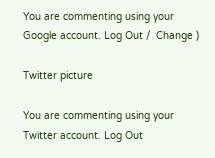You are commenting using your Google account. Log Out /  Change )

Twitter picture

You are commenting using your Twitter account. Log Out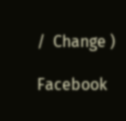/  Change )

Facebook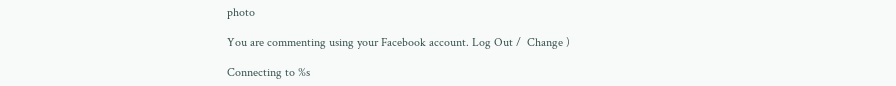photo

You are commenting using your Facebook account. Log Out /  Change )

Connecting to %s